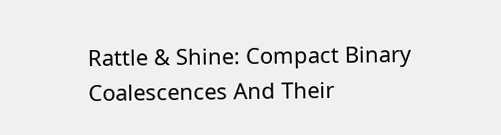Rattle & Shine: Compact Binary Coalescences And Their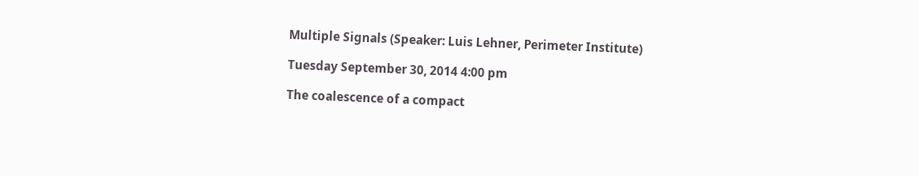Multiple Signals (Speaker: Luis Lehner, Perimeter Institute)

Tuesday September 30, 2014 4:00 pm

The coalescence of a compact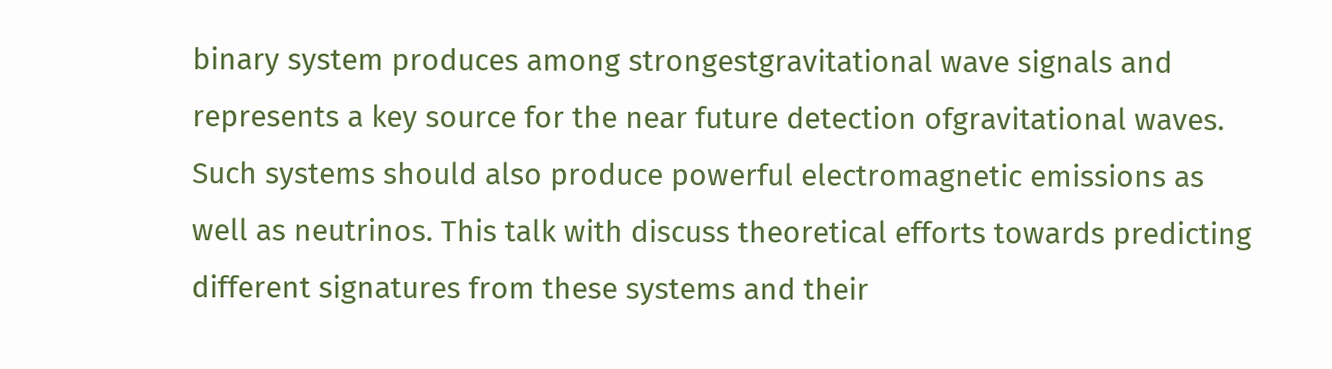binary system produces among strongestgravitational wave signals and represents a key source for the near future detection ofgravitational waves. Such systems should also produce powerful electromagnetic emissions as well as neutrinos. This talk with discuss theoretical efforts towards predicting different signatures from these systems and their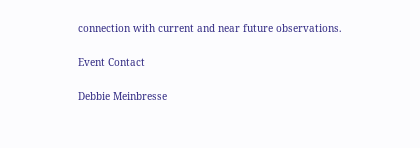connection with current and near future observations.

Event Contact

Debbie Meinbresse